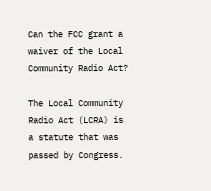Can the FCC grant a waiver of the Local Community Radio Act?

The Local Community Radio Act (LCRA) is a statute that was passed by Congress.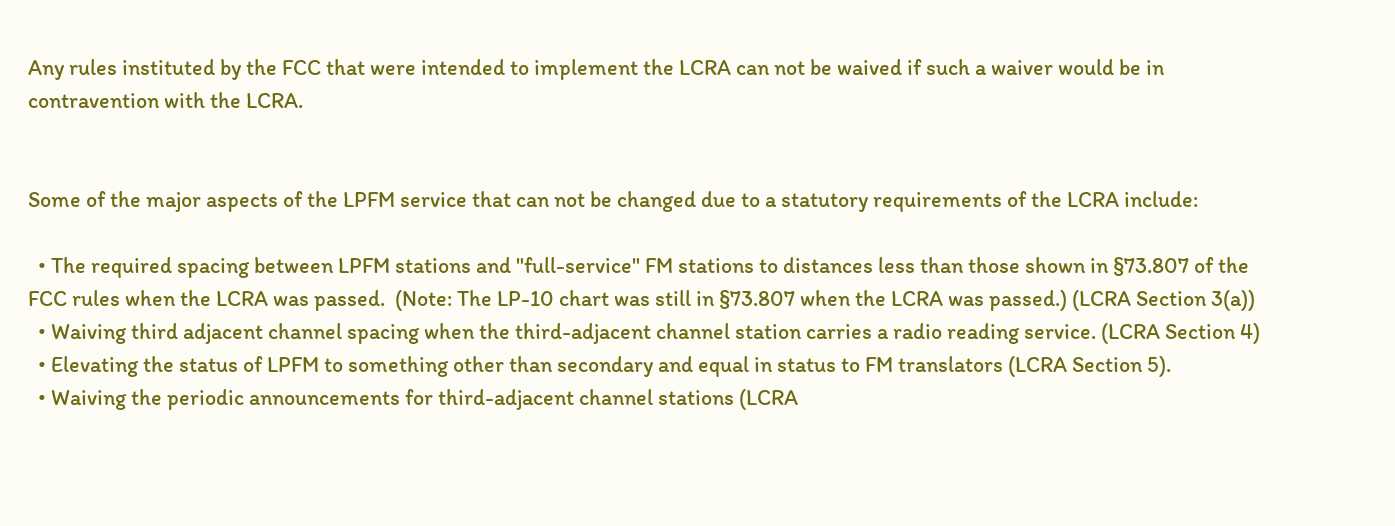Any rules instituted by the FCC that were intended to implement the LCRA can not be waived if such a waiver would be in contravention with the LCRA.


Some of the major aspects of the LPFM service that can not be changed due to a statutory requirements of the LCRA include:

  • The required spacing between LPFM stations and "full-service" FM stations to distances less than those shown in §73.807 of the FCC rules when the LCRA was passed.  (Note: The LP-10 chart was still in §73.807 when the LCRA was passed.) (LCRA Section 3(a))
  • Waiving third adjacent channel spacing when the third-adjacent channel station carries a radio reading service. (LCRA Section 4)
  • Elevating the status of LPFM to something other than secondary and equal in status to FM translators (LCRA Section 5).
  • Waiving the periodic announcements for third-adjacent channel stations (LCRA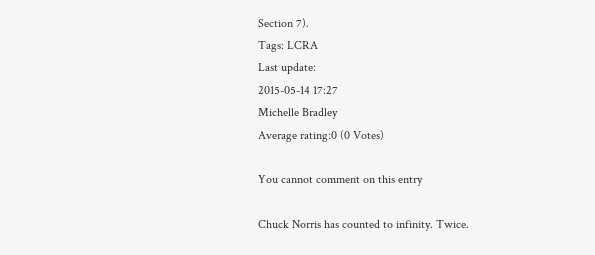Section 7).
Tags: LCRA
Last update:
2015-05-14 17:27
Michelle Bradley
Average rating:0 (0 Votes)

You cannot comment on this entry

Chuck Norris has counted to infinity. Twice.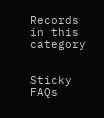Records in this category


Sticky FAQs